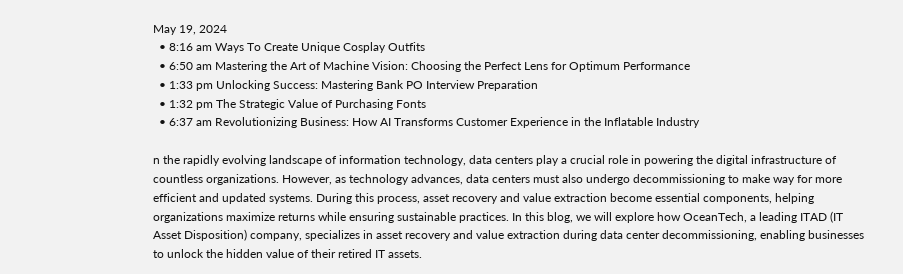May 19, 2024
  • 8:16 am Ways To Create Unique Cosplay Outfits
  • 6:50 am Mastering the Art of Machine Vision: Choosing the Perfect Lens for Optimum Performance
  • 1:33 pm Unlocking Success: Mastering Bank PO Interview Preparation
  • 1:32 pm The Strategic Value of Purchasing Fonts
  • 6:37 am Revolutionizing Business: How AI Transforms Customer Experience in the Inflatable Industry

n the rapidly evolving landscape of information technology, data centers play a crucial role in powering the digital infrastructure of countless organizations. However, as technology advances, data centers must also undergo decommissioning to make way for more efficient and updated systems. During this process, asset recovery and value extraction become essential components, helping organizations maximize returns while ensuring sustainable practices. In this blog, we will explore how OceanTech, a leading ITAD (IT Asset Disposition) company, specializes in asset recovery and value extraction during data center decommissioning, enabling businesses to unlock the hidden value of their retired IT assets.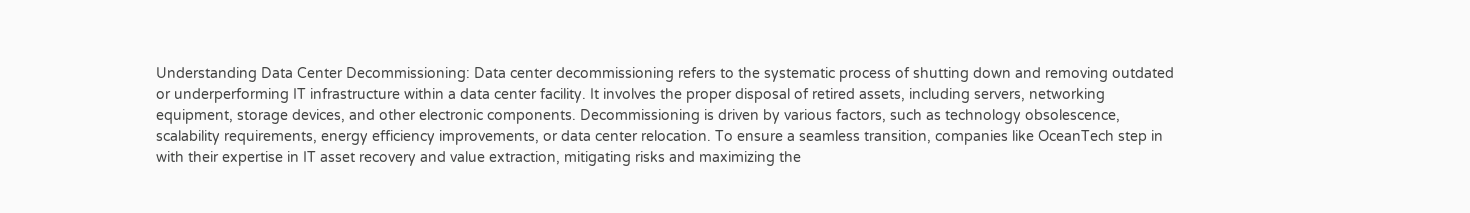Understanding Data Center Decommissioning: Data center decommissioning refers to the systematic process of shutting down and removing outdated or underperforming IT infrastructure within a data center facility. It involves the proper disposal of retired assets, including servers, networking equipment, storage devices, and other electronic components. Decommissioning is driven by various factors, such as technology obsolescence, scalability requirements, energy efficiency improvements, or data center relocation. To ensure a seamless transition, companies like OceanTech step in with their expertise in IT asset recovery and value extraction, mitigating risks and maximizing the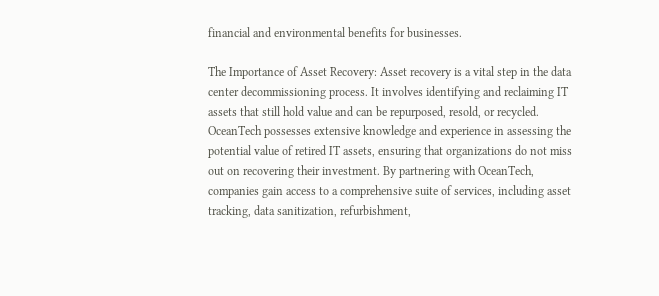financial and environmental benefits for businesses.

The Importance of Asset Recovery: Asset recovery is a vital step in the data center decommissioning process. It involves identifying and reclaiming IT assets that still hold value and can be repurposed, resold, or recycled. OceanTech possesses extensive knowledge and experience in assessing the potential value of retired IT assets, ensuring that organizations do not miss out on recovering their investment. By partnering with OceanTech, companies gain access to a comprehensive suite of services, including asset tracking, data sanitization, refurbishment,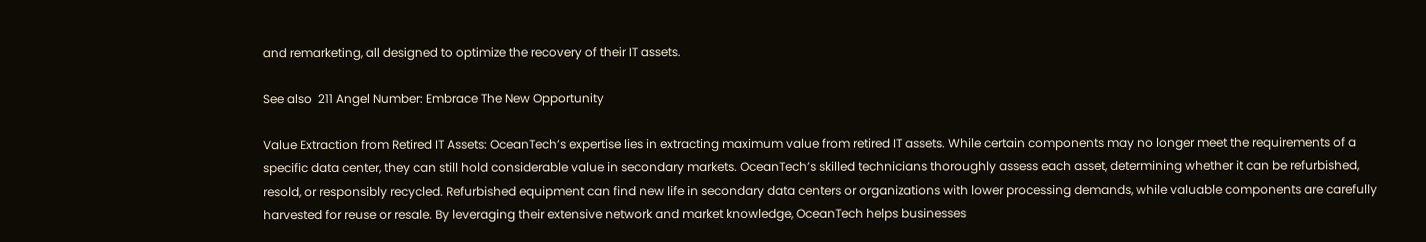and remarketing, all designed to optimize the recovery of their IT assets.

See also  211 Angel Number: Embrace The New Opportunity

Value Extraction from Retired IT Assets: OceanTech’s expertise lies in extracting maximum value from retired IT assets. While certain components may no longer meet the requirements of a specific data center, they can still hold considerable value in secondary markets. OceanTech’s skilled technicians thoroughly assess each asset, determining whether it can be refurbished, resold, or responsibly recycled. Refurbished equipment can find new life in secondary data centers or organizations with lower processing demands, while valuable components are carefully harvested for reuse or resale. By leveraging their extensive network and market knowledge, OceanTech helps businesses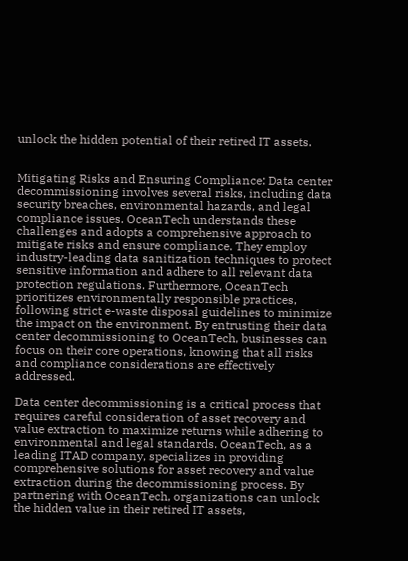unlock the hidden potential of their retired IT assets.


Mitigating Risks and Ensuring Compliance: Data center decommissioning involves several risks, including data security breaches, environmental hazards, and legal compliance issues. OceanTech understands these challenges and adopts a comprehensive approach to mitigate risks and ensure compliance. They employ industry-leading data sanitization techniques to protect sensitive information and adhere to all relevant data protection regulations. Furthermore, OceanTech prioritizes environmentally responsible practices, following strict e-waste disposal guidelines to minimize the impact on the environment. By entrusting their data center decommissioning to OceanTech, businesses can focus on their core operations, knowing that all risks and compliance considerations are effectively addressed.

Data center decommissioning is a critical process that requires careful consideration of asset recovery and value extraction to maximize returns while adhering to environmental and legal standards. OceanTech, as a leading ITAD company, specializes in providing comprehensive solutions for asset recovery and value extraction during the decommissioning process. By partnering with OceanTech, organizations can unlock the hidden value in their retired IT assets,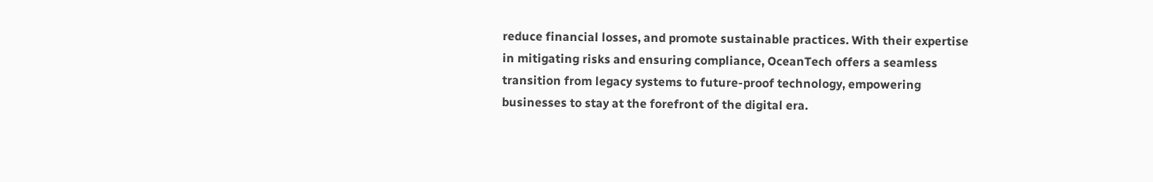reduce financial losses, and promote sustainable practices. With their expertise in mitigating risks and ensuring compliance, OceanTech offers a seamless transition from legacy systems to future-proof technology, empowering businesses to stay at the forefront of the digital era.